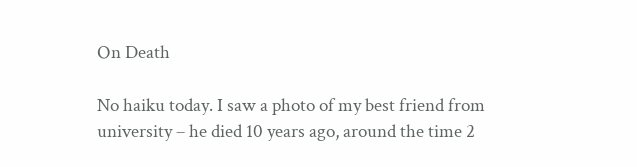On Death

No haiku today. I saw a photo of my best friend from university – he died 10 years ago, around the time 2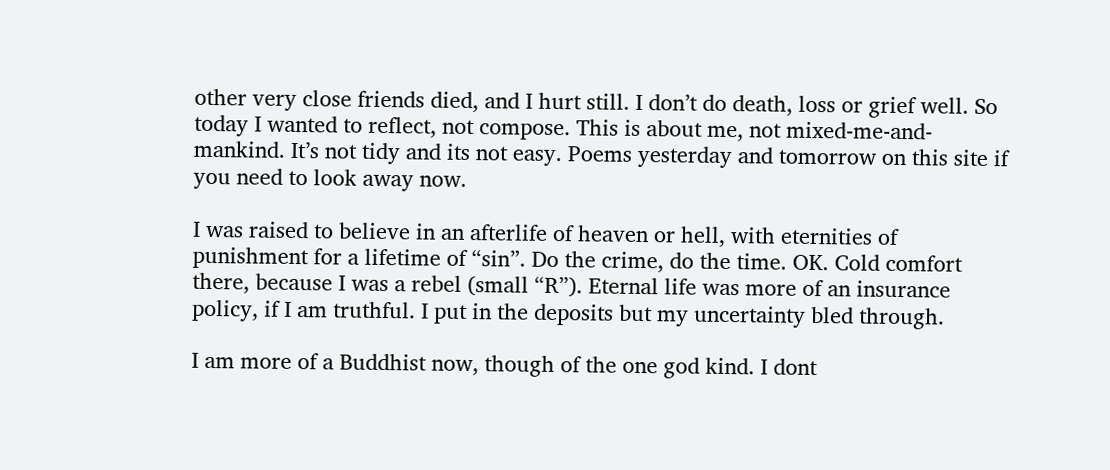other very close friends died, and I hurt still. I don’t do death, loss or grief well. So today I wanted to reflect, not compose. This is about me, not mixed-me-and-mankind. It’s not tidy and its not easy. Poems yesterday and tomorrow on this site if you need to look away now.

I was raised to believe in an afterlife of heaven or hell, with eternities of punishment for a lifetime of “sin”. Do the crime, do the time. OK. Cold comfort there, because I was a rebel (small “R”). Eternal life was more of an insurance policy, if I am truthful. I put in the deposits but my uncertainty bled through.

I am more of a Buddhist now, though of the one god kind. I dont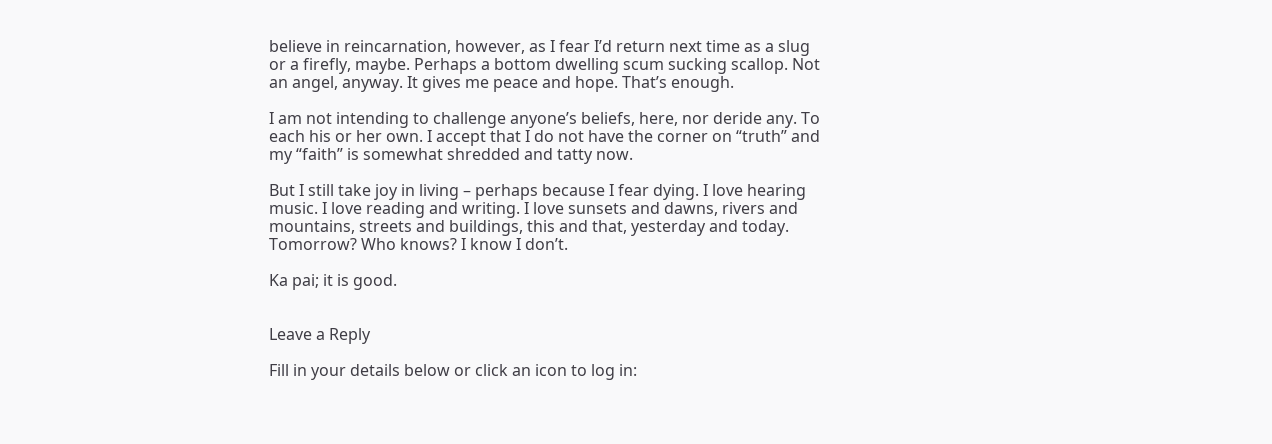believe in reincarnation, however, as I fear I’d return next time as a slug or a firefly, maybe. Perhaps a bottom dwelling scum sucking scallop. Not an angel, anyway. It gives me peace and hope. That’s enough.

I am not intending to challenge anyone’s beliefs, here, nor deride any. To each his or her own. I accept that I do not have the corner on “truth” and my “faith” is somewhat shredded and tatty now.

But I still take joy in living – perhaps because I fear dying. I love hearing music. I love reading and writing. I love sunsets and dawns, rivers and mountains, streets and buildings, this and that, yesterday and today. Tomorrow? Who knows? I know I don’t.

Ka pai; it is good.


Leave a Reply

Fill in your details below or click an icon to log in: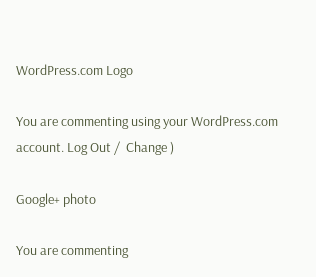WordPress.com Logo

You are commenting using your WordPress.com account. Log Out /  Change )

Google+ photo

You are commenting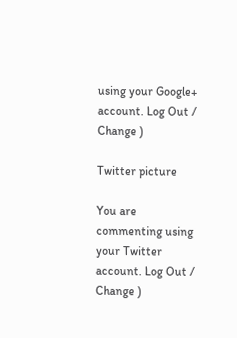using your Google+ account. Log Out /  Change )

Twitter picture

You are commenting using your Twitter account. Log Out /  Change )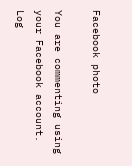Facebook photo

You are commenting using your Facebook account. Log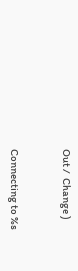Out /  Change )


Connecting to %s